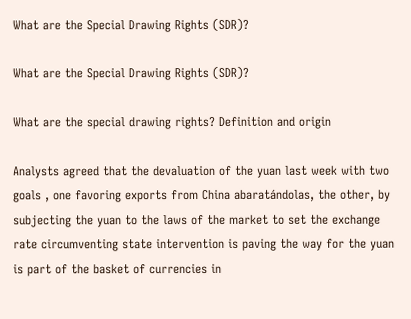What are the Special Drawing Rights (SDR)?

What are the Special Drawing Rights (SDR)?

What are the special drawing rights? Definition and origin

Analysts agreed that the devaluation of the yuan last week with two goals , one favoring exports from China abaratándolas, the other, by subjecting the yuan to the laws of the market to set the exchange rate circumventing state intervention is paving the way for the yuan is part of the basket of currencies in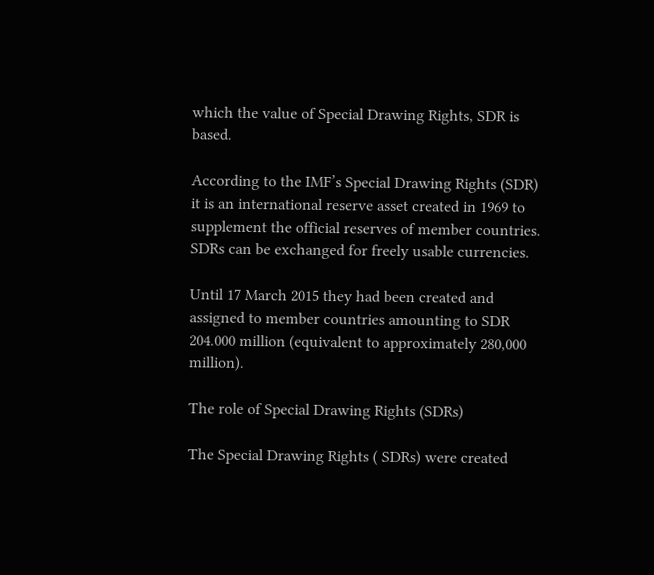which the value of Special Drawing Rights, SDR is based.

According to the IMF’s Special Drawing Rights (SDR) it is an international reserve asset created in 1969 to supplement the official reserves of member countries. SDRs can be exchanged for freely usable currencies.

Until 17 March 2015 they had been created and assigned to member countries amounting to SDR 204.000 million (equivalent to approximately 280,000 million).

The role of Special Drawing Rights (SDRs)

The Special Drawing Rights ( SDRs) were created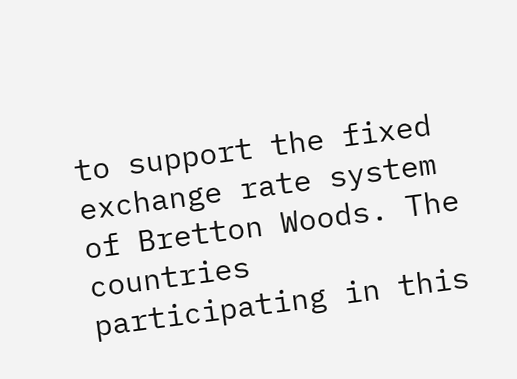to support the fixed exchange rate system of Bretton Woods. The countries participating in this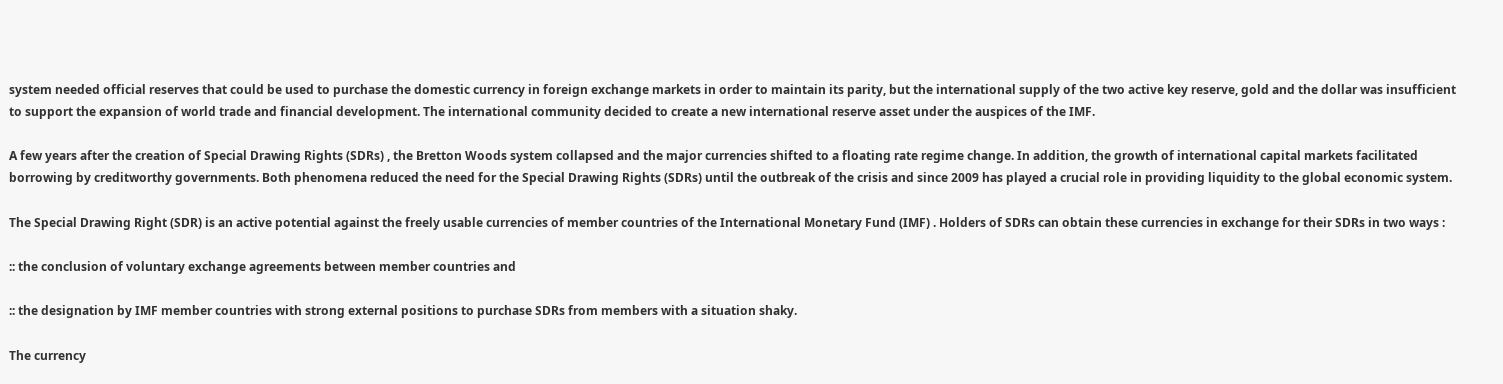system needed official reserves that could be used to purchase the domestic currency in foreign exchange markets in order to maintain its parity, but the international supply of the two active key reserve, gold and the dollar was insufficient to support the expansion of world trade and financial development. The international community decided to create a new international reserve asset under the auspices of the IMF.

A few years after the creation of Special Drawing Rights (SDRs) , the Bretton Woods system collapsed and the major currencies shifted to a floating rate regime change. In addition, the growth of international capital markets facilitated borrowing by creditworthy governments. Both phenomena reduced the need for the Special Drawing Rights (SDRs) until the outbreak of the crisis and since 2009 has played a crucial role in providing liquidity to the global economic system.

The Special Drawing Right (SDR) is an active potential against the freely usable currencies of member countries of the International Monetary Fund (IMF) . Holders of SDRs can obtain these currencies in exchange for their SDRs in two ways :

:: the conclusion of voluntary exchange agreements between member countries and

:: the designation by IMF member countries with strong external positions to purchase SDRs from members with a situation shaky.

The currency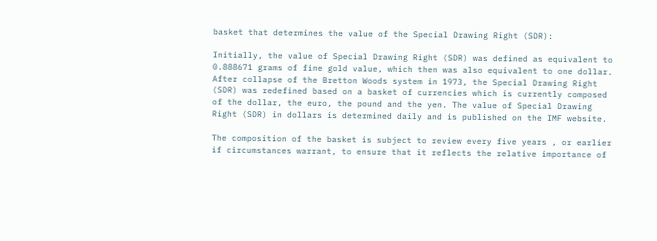basket that determines the value of the Special Drawing Right (SDR):

Initially, the value of Special Drawing Right (SDR) was defined as equivalent to 0.888671 grams of fine gold value, which then was also equivalent to one dollar. After collapse of the Bretton Woods system in 1973, the Special Drawing Right (SDR) was redefined based on a basket of currencies which is currently composed of the dollar, the euro, the pound and the yen. The value of Special Drawing Right (SDR) in dollars is determined daily and is published on the IMF website.

The composition of the basket is subject to review every five years , or earlier if circumstances warrant, to ensure that it reflects the relative importance of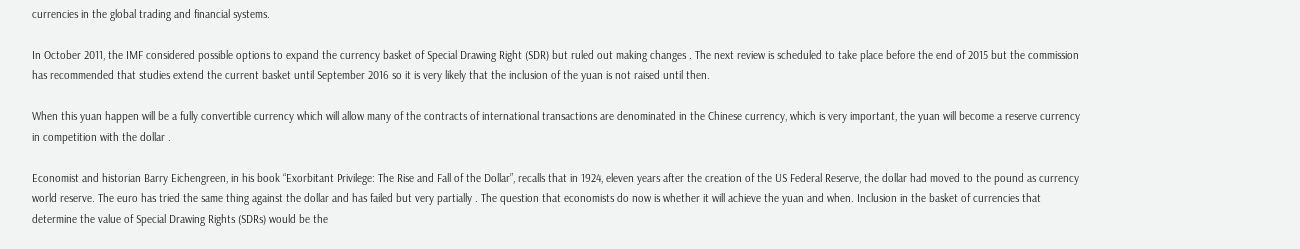currencies in the global trading and financial systems.

In October 2011, the IMF considered possible options to expand the currency basket of Special Drawing Right (SDR) but ruled out making changes . The next review is scheduled to take place before the end of 2015 but the commission has recommended that studies extend the current basket until September 2016 so it is very likely that the inclusion of the yuan is not raised until then.

When this yuan happen will be a fully convertible currency which will allow many of the contracts of international transactions are denominated in the Chinese currency, which is very important, the yuan will become a reserve currency in competition with the dollar .

Economist and historian Barry Eichengreen, in his book “Exorbitant Privilege: The Rise and Fall of the Dollar”, recalls that in 1924, eleven years after the creation of the US Federal Reserve, the dollar had moved to the pound as currency world reserve. The euro has tried the same thing against the dollar and has failed but very partially . The question that economists do now is whether it will achieve the yuan and when. Inclusion in the basket of currencies that determine the value of Special Drawing Rights (SDRs) would be the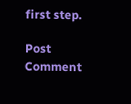first step.

Post Comment